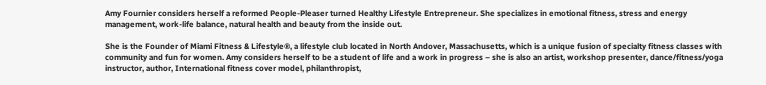Amy Fournier considers herself a reformed People-Pleaser turned Healthy Lifestyle Entrepreneur. She specializes in emotional fitness, stress and energy management, work-life balance, natural health and beauty from the inside out.

She is the Founder of Miami Fitness & Lifestyle®, a lifestyle club located in North Andover, Massachusetts, which is a unique fusion of specialty fitness classes with community and fun for women. Amy considers herself to be a student of life and a work in progress – she is also an artist, workshop presenter, dance/fitness/yoga instructor, author, International fitness cover model, philanthropist,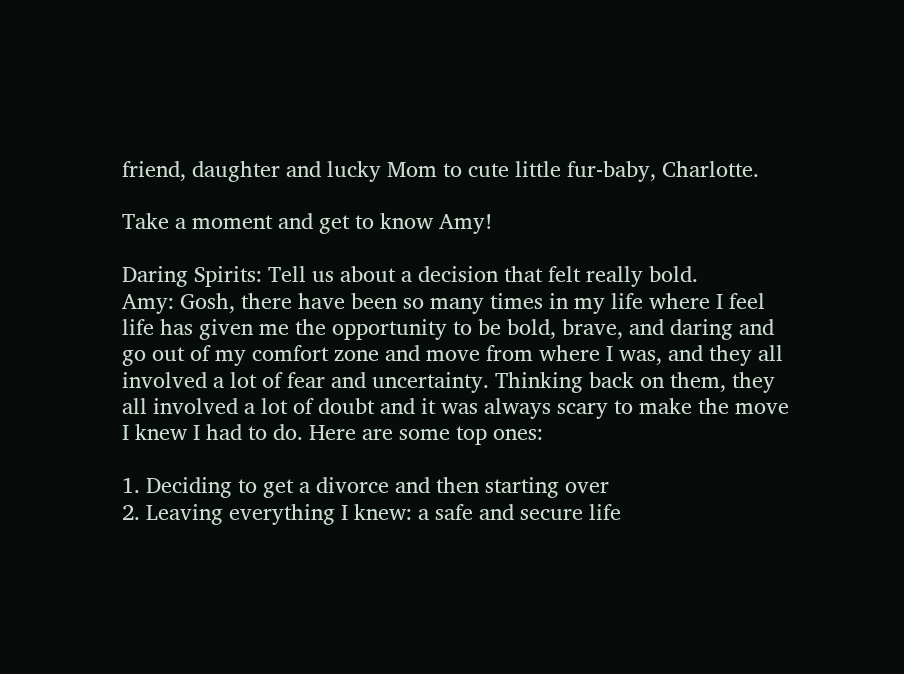friend, daughter and lucky Mom to cute little fur-baby, Charlotte.

Take a moment and get to know Amy!

Daring Spirits: Tell us about a decision that felt really bold.
Amy: Gosh, there have been so many times in my life where I feel life has given me the opportunity to be bold, brave, and daring and go out of my comfort zone and move from where I was, and they all involved a lot of fear and uncertainty. Thinking back on them, they all involved a lot of doubt and it was always scary to make the move I knew I had to do. Here are some top ones:

1. Deciding to get a divorce and then starting over
2. Leaving everything I knew: a safe and secure life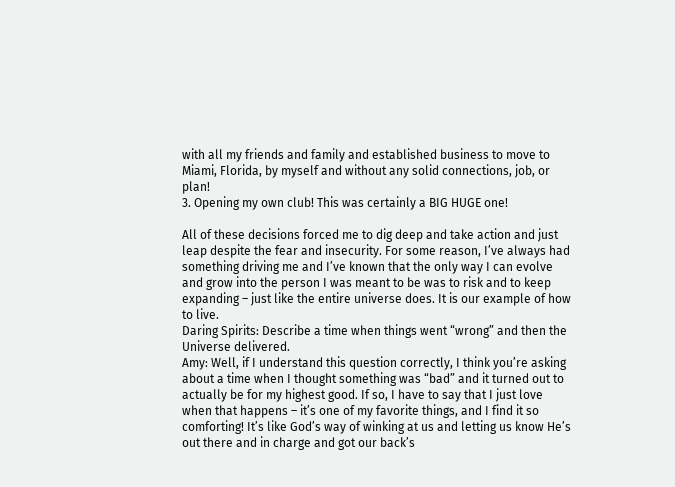with all my friends and family and established business to move to Miami, Florida, by myself and without any solid connections, job, or plan!
3. Opening my own club! This was certainly a BIG HUGE one!

All of these decisions forced me to dig deep and take action and just leap despite the fear and insecurity. For some reason, I’ve always had something driving me and I’ve known that the only way I can evolve and grow into the person I was meant to be was to risk and to keep expanding – just like the entire universe does. It is our example of how to live.
Daring Spirits: Describe a time when things went “wrong” and then the Universe delivered.
Amy: Well, if I understand this question correctly, I think you’re asking about a time when I thought something was “bad” and it turned out to actually be for my highest good. If so, I have to say that I just love when that happens – it’s one of my favorite things, and I find it so comforting! It’s like God’s way of winking at us and letting us know He’s out there and in charge and got our back’s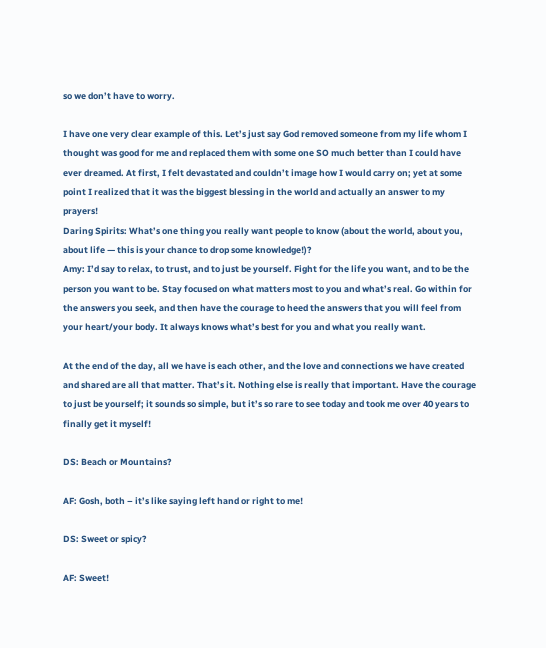so we don’t have to worry.

I have one very clear example of this. Let’s just say God removed someone from my life whom I thought was good for me and replaced them with some one SO much better than I could have ever dreamed. At first, I felt devastated and couldn’t image how I would carry on; yet at some point I realized that it was the biggest blessing in the world and actually an answer to my prayers!
Daring Spirits: What’s one thing you really want people to know (about the world, about you, about life — this is your chance to drop some knowledge!)?
Amy: I’d say to relax, to trust, and to just be yourself. Fight for the life you want, and to be the person you want to be. Stay focused on what matters most to you and what’s real. Go within for the answers you seek, and then have the courage to heed the answers that you will feel from your heart/your body. It always knows what’s best for you and what you really want.

At the end of the day, all we have is each other, and the love and connections we have created and shared are all that matter. That’s it. Nothing else is really that important. Have the courage to just be yourself; it sounds so simple, but it’s so rare to see today and took me over 40 years to finally get it myself!

DS: Beach or Mountains?

AF: Gosh, both – it’s like saying left hand or right to me!

DS: Sweet or spicy?

AF: Sweet!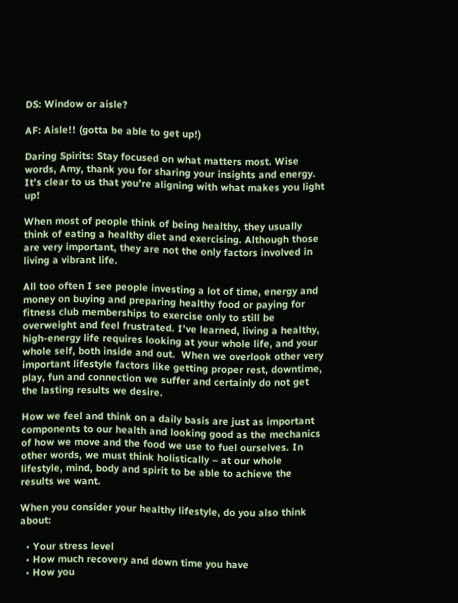DS: Window or aisle?

AF: Aisle!! (gotta be able to get up!)

Daring Spirits: Stay focused on what matters most. Wise words, Amy, thank you for sharing your insights and energy. It’s clear to us that you’re aligning with what makes you light up!

When most of people think of being healthy, they usually think of eating a healthy diet and exercising. Although those are very important, they are not the only factors involved in living a vibrant life.

All too often I see people investing a lot of time, energy and money on buying and preparing healthy food or paying for fitness club memberships to exercise only to still be overweight and feel frustrated. I’ve learned, living a healthy, high-energy life requires looking at your whole life, and your whole self, both inside and out.  When we overlook other very important lifestyle factors like getting proper rest, downtime, play, fun and connection we suffer and certainly do not get the lasting results we desire.

How we feel and think on a daily basis are just as important components to our health and looking good as the mechanics of how we move and the food we use to fuel ourselves. In other words, we must think holistically – at our whole lifestyle, mind, body and spirit to be able to achieve the results we want.

When you consider your healthy lifestyle, do you also think about:

  • Your stress level
  • How much recovery and down time you have
  • How you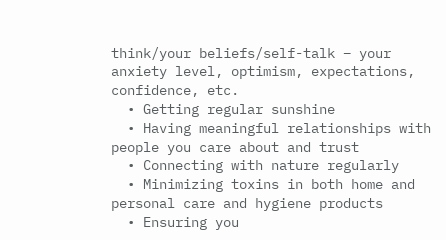think/your beliefs/self-talk – your anxiety level, optimism, expectations, confidence, etc.
  • Getting regular sunshine
  • Having meaningful relationships with people you care about and trust
  • Connecting with nature regularly
  • Minimizing toxins in both home and personal care and hygiene products
  • Ensuring you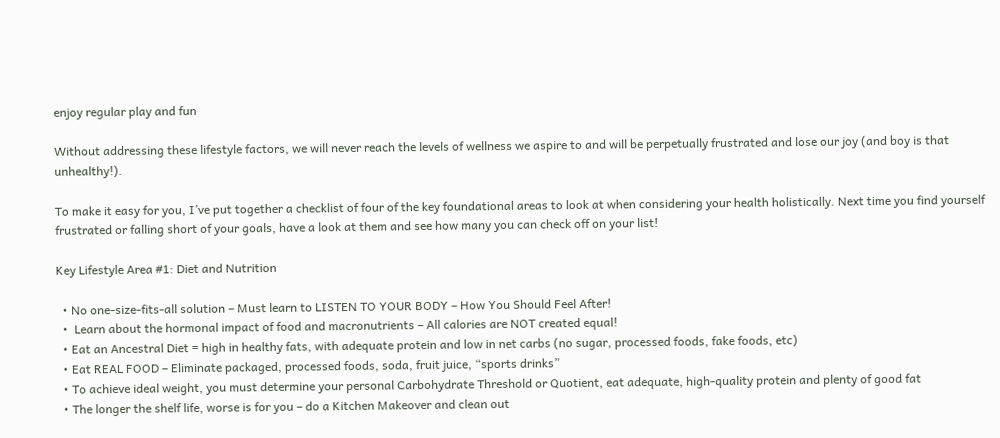enjoy regular play and fun

Without addressing these lifestyle factors, we will never reach the levels of wellness we aspire to and will be perpetually frustrated and lose our joy (and boy is that unhealthy!).

To make it easy for you, I’ve put together a checklist of four of the key foundational areas to look at when considering your health holistically. Next time you find yourself frustrated or falling short of your goals, have a look at them and see how many you can check off on your list!

Key Lifestyle Area #1: Diet and Nutrition

  • No one-size-fits-all solution – Must learn to LISTEN TO YOUR BODY – How You Should Feel After!
  •  Learn about the hormonal impact of food and macronutrients – All calories are NOT created equal!
  • Eat an Ancestral Diet = high in healthy fats, with adequate protein and low in net carbs (no sugar, processed foods, fake foods, etc)
  • Eat REAL FOOD – Eliminate packaged, processed foods, soda, fruit juice, “sports drinks”
  • To achieve ideal weight, you must determine your personal Carbohydrate Threshold or Quotient, eat adequate, high-quality protein and plenty of good fat
  • The longer the shelf life, worse is for you – do a Kitchen Makeover and clean out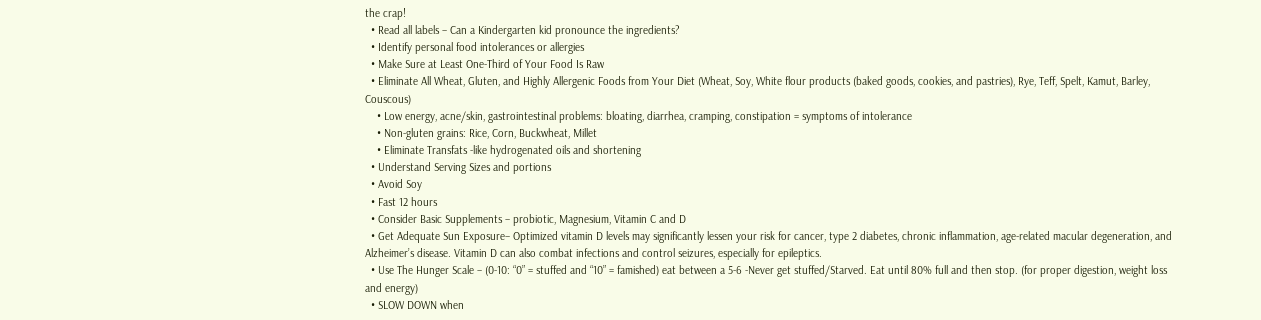the crap!
  • Read all labels – Can a Kindergarten kid pronounce the ingredients?
  • Identify personal food intolerances or allergies
  • Make Sure at Least One-Third of Your Food Is Raw
  • Eliminate All Wheat, Gluten, and Highly Allergenic Foods from Your Diet (Wheat, Soy, White flour products (baked goods, cookies, and pastries), Rye, Teff, Spelt, Kamut, Barley, Couscous)
    • Low energy, acne/skin, gastrointestinal problems: bloating, diarrhea, cramping, constipation = symptoms of intolerance
    • Non-gluten grains: Rice, Corn, Buckwheat, Millet
    • Eliminate Transfats -like hydrogenated oils and shortening
  • Understand Serving Sizes and portions
  • Avoid Soy
  • Fast 12 hours
  • Consider Basic Supplements – probiotic, Magnesium, Vitamin C and D
  • Get Adequate Sun Exposure– Optimized vitamin D levels may significantly lessen your risk for cancer, type 2 diabetes, chronic inflammation, age-related macular degeneration, and Alzheimer’s disease. Vitamin D can also combat infections and control seizures, especially for epileptics.
  • Use The Hunger Scale – (0-10: “0” = stuffed and “10” = famished) eat between a 5-6 -Never get stuffed/Starved. Eat until 80% full and then stop. (for proper digestion, weight loss and energy)
  • SLOW DOWN when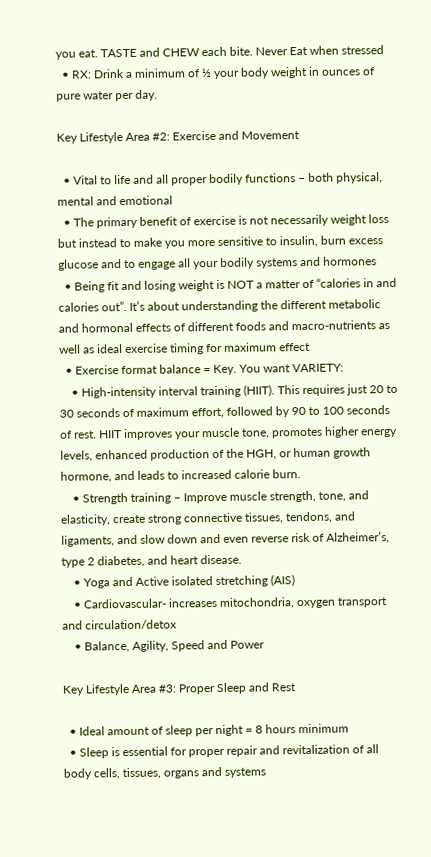you eat. TASTE and CHEW each bite. Never Eat when stressed
  • RX: Drink a minimum of ½ your body weight in ounces of pure water per day.

Key Lifestyle Area #2: Exercise and Movement

  • Vital to life and all proper bodily functions – both physical, mental and emotional
  • The primary benefit of exercise is not necessarily weight loss but instead to make you more sensitive to insulin, burn excess glucose and to engage all your bodily systems and hormones
  • Being fit and losing weight is NOT a matter of “calories in and calories out”. It’s about understanding the different metabolic and hormonal effects of different foods and macro-nutrients as well as ideal exercise timing for maximum effect
  • Exercise format balance = Key. You want VARIETY:
    • High-intensity interval training (HIIT). This requires just 20 to 30 seconds of maximum effort, followed by 90 to 100 seconds of rest. HIIT improves your muscle tone, promotes higher energy levels, enhanced production of the HGH, or human growth hormone, and leads to increased calorie burn.
    • Strength training – Improve muscle strength, tone, and elasticity, create strong connective tissues, tendons, and ligaments, and slow down and even reverse risk of Alzheimer’s, type 2 diabetes, and heart disease.
    • Yoga and Active isolated stretching (AIS)
    • Cardiovascular- increases mitochondria, oxygen transport and circulation/detox
    • Balance, Agility, Speed and Power

Key Lifestyle Area #3: Proper Sleep and Rest

  • Ideal amount of sleep per night = 8 hours minimum
  • Sleep is essential for proper repair and revitalization of all body cells, tissues, organs and systems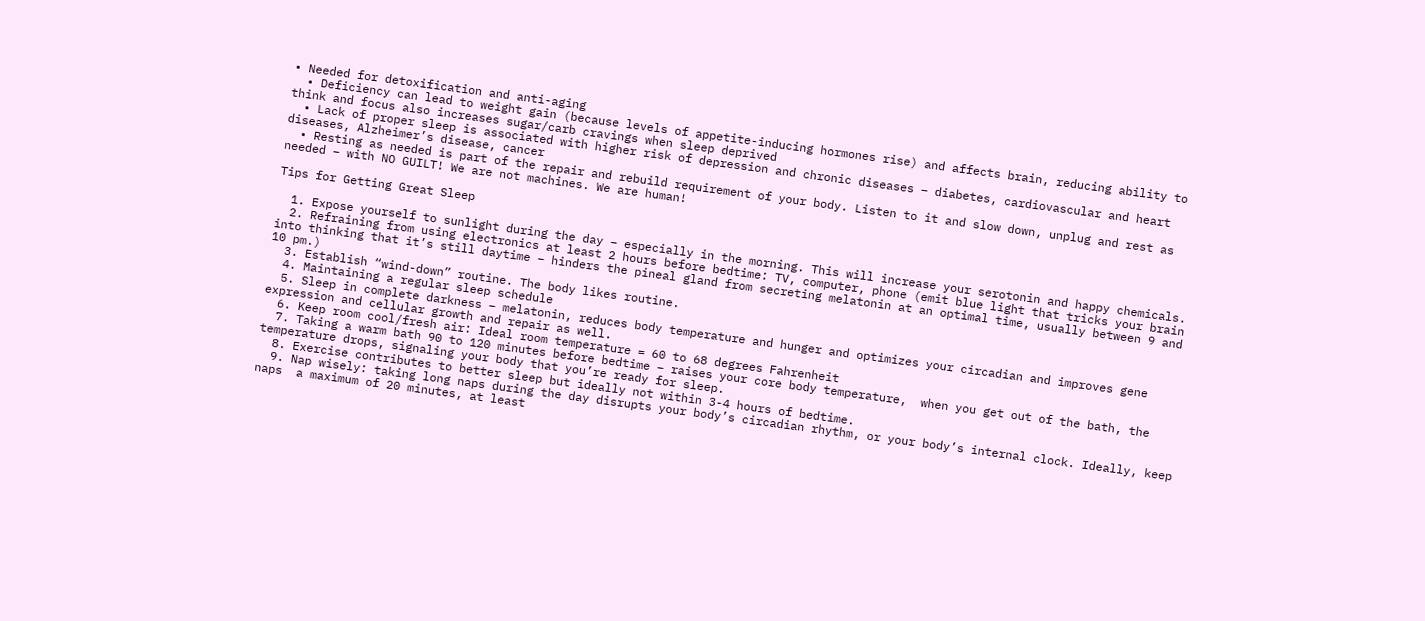• Needed for detoxification and anti-aging
  • Deficiency can lead to weight gain (because levels of appetite-inducing hormones rise) and affects brain, reducing ability to think and focus also increases sugar/carb cravings when sleep deprived
  • Lack of proper sleep is associated with higher risk of depression and chronic diseases – diabetes, cardiovascular and heart diseases, Alzheimer’s disease, cancer
  • Resting as needed is part of the repair and rebuild requirement of your body. Listen to it and slow down, unplug and rest as needed – with NO GUILT! We are not machines. We are human!

Tips for Getting Great Sleep

  1. Expose yourself to sunlight during the day – especially in the morning. This will increase your serotonin and happy chemicals.
  2. Refraining from using electronics at least 2 hours before bedtime: TV, computer, phone (emit blue light that tricks your brain into thinking that it’s still daytime – hinders the pineal gland from secreting melatonin at an optimal time, usually between 9 and 10 pm.)
  3. Establish “wind-down” routine. The body likes routine.
  4. Maintaining a regular sleep schedule
  5. Sleep in complete darkness – melatonin, reduces body temperature and hunger and optimizes your circadian and improves gene expression and cellular growth and repair as well.
  6. Keep room cool/fresh air: Ideal room temperature = 60 to 68 degrees Fahrenheit
  7. Taking a warm bath 90 to 120 minutes before bedtime – raises your core body temperature,  when you get out of the bath, the temperature drops, signaling your body that you’re ready for sleep.
  8. Exercise contributes to better sleep but ideally not within 3-4 hours of bedtime.
  9. Nap wisely: taking long naps during the day disrupts your body’s circadian rhythm, or your body’s internal clock. Ideally, keep naps  a maximum of 20 minutes, at least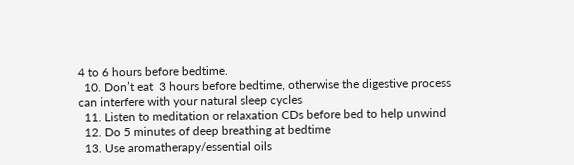4 to 6 hours before bedtime.
  10. Don’t eat  3 hours before bedtime, otherwise the digestive process can interfere with your natural sleep cycles
  11. Listen to meditation or relaxation CDs before bed to help unwind
  12. Do 5 minutes of deep breathing at bedtime
  13. Use aromatherapy/essential oils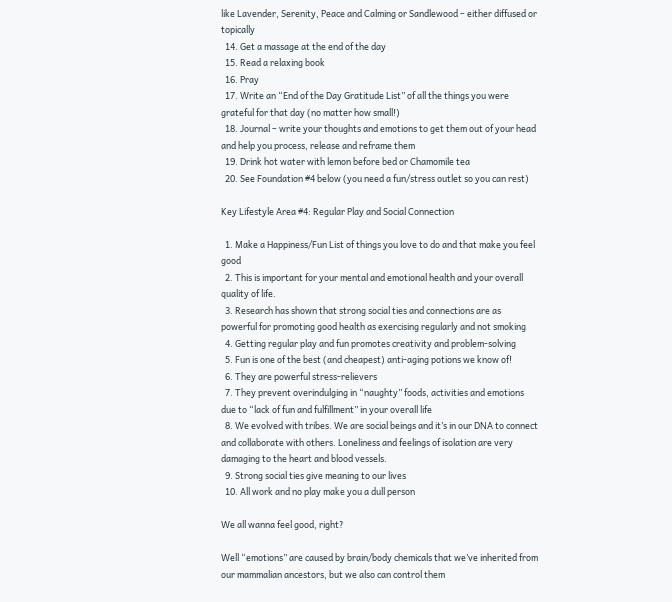like Lavender, Serenity, Peace and Calming or Sandlewood – either diffused or topically
  14. Get a massage at the end of the day
  15. Read a relaxing book
  16. Pray
  17. Write an “End of the Day Gratitude List” of all the things you were grateful for that day (no matter how small!)
  18. Journal – write your thoughts and emotions to get them out of your head and help you process, release and reframe them
  19. Drink hot water with lemon before bed or Chamomile tea
  20. See Foundation #4 below (you need a fun/stress outlet so you can rest)

Key Lifestyle Area #4: Regular Play and Social Connection

  1. Make a Happiness/Fun List of things you love to do and that make you feel good
  2. This is important for your mental and emotional health and your overall quality of life.
  3. Research has shown that strong social ties and connections are as powerful for promoting good health as exercising regularly and not smoking
  4. Getting regular play and fun promotes creativity and problem-solving
  5. Fun is one of the best (and cheapest) anti-aging potions we know of!
  6. They are powerful stress-relievers
  7. They prevent overindulging in “naughty” foods, activities and emotions due to “lack of fun and fulfillment” in your overall life
  8. We evolved with tribes. We are social beings and it’s in our DNA to connect and collaborate with others. Loneliness and feelings of isolation are very damaging to the heart and blood vessels.
  9. Strong social ties give meaning to our lives
  10. All work and no play make you a dull person

We all wanna feel good, right?

Well “emotions” are caused by brain/body chemicals that we’ve inherited from our mammalian ancestors, but we also can control them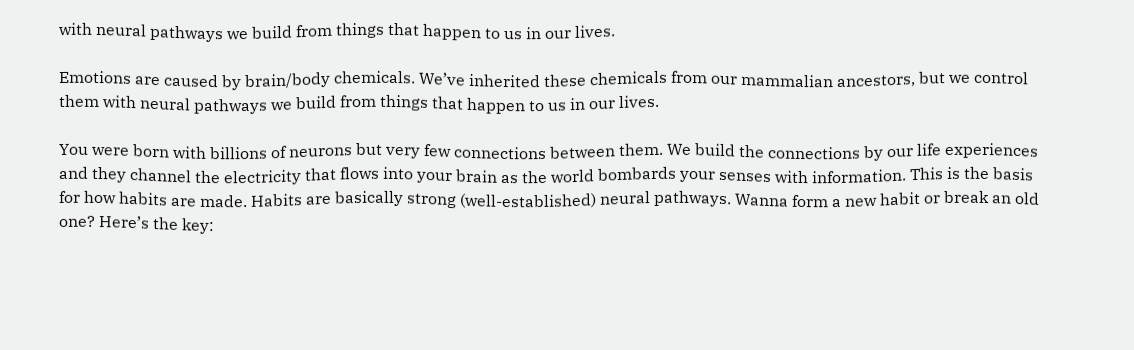with neural pathways we build from things that happen to us in our lives.

Emotions are caused by brain/body chemicals. We’ve inherited these chemicals from our mammalian ancestors, but we control them with neural pathways we build from things that happen to us in our lives.

You were born with billions of neurons but very few connections between them. We build the connections by our life experiences and they channel the electricity that flows into your brain as the world bombards your senses with information. This is the basis for how habits are made. Habits are basically strong (well-established) neural pathways. Wanna form a new habit or break an old one? Here’s the key: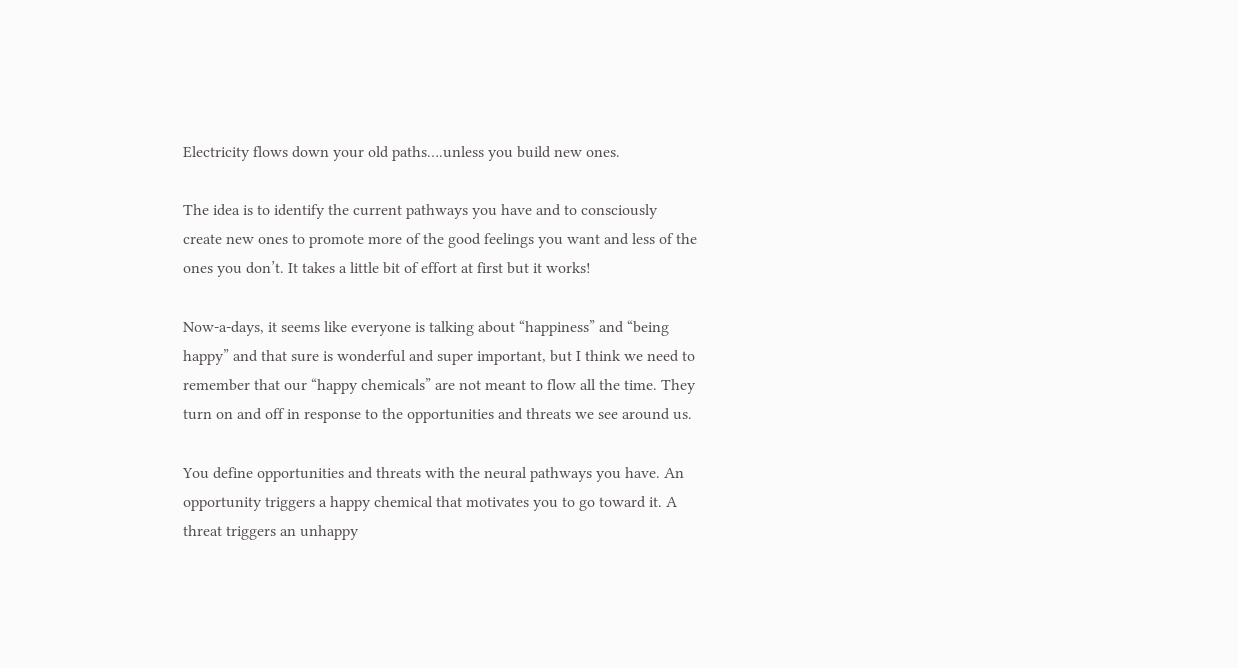Electricity flows down your old paths….unless you build new ones.

The idea is to identify the current pathways you have and to consciously create new ones to promote more of the good feelings you want and less of the ones you don’t. It takes a little bit of effort at first but it works!

Now-a-days, it seems like everyone is talking about “happiness” and “being happy” and that sure is wonderful and super important, but I think we need to remember that our “happy chemicals” are not meant to flow all the time. They turn on and off in response to the opportunities and threats we see around us.

You define opportunities and threats with the neural pathways you have. An opportunity triggers a happy chemical that motivates you to go toward it. A threat triggers an unhappy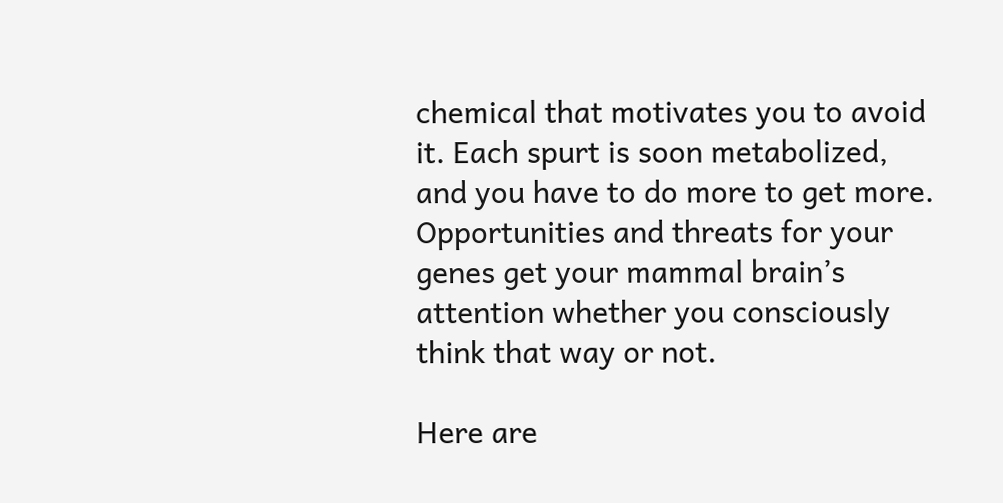chemical that motivates you to avoid it. Each spurt is soon metabolized, and you have to do more to get more. Opportunities and threats for your genes get your mammal brain’s attention whether you consciously think that way or not.

Here are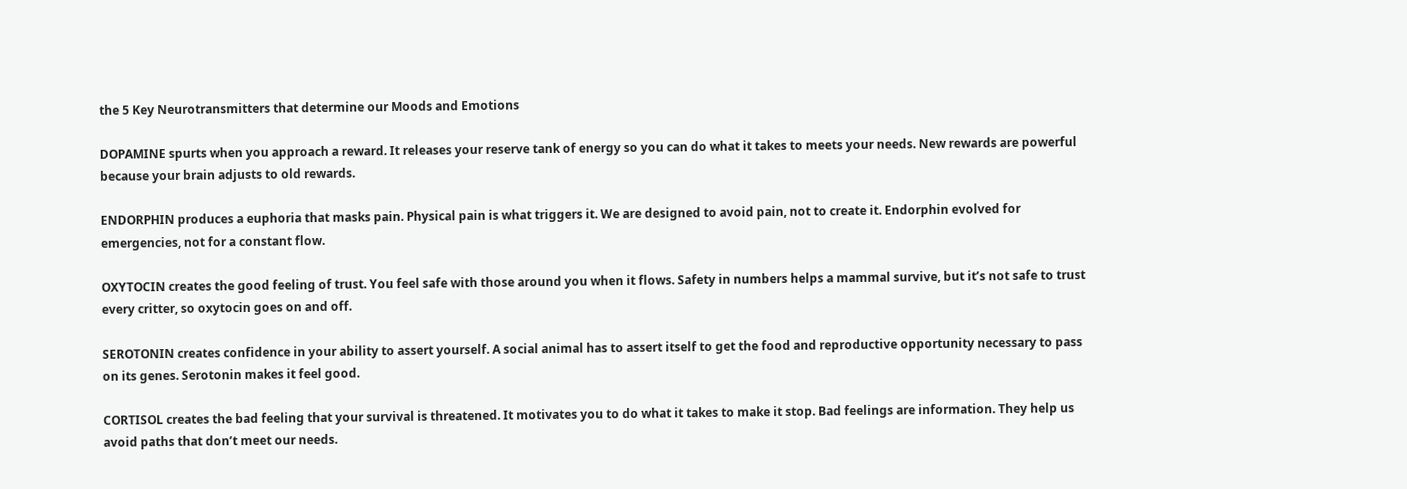the 5 Key Neurotransmitters that determine our Moods and Emotions

DOPAMINE spurts when you approach a reward. It releases your reserve tank of energy so you can do what it takes to meets your needs. New rewards are powerful because your brain adjusts to old rewards.

ENDORPHIN produces a euphoria that masks pain. Physical pain is what triggers it. We are designed to avoid pain, not to create it. Endorphin evolved for emergencies, not for a constant flow.

OXYTOCIN creates the good feeling of trust. You feel safe with those around you when it flows. Safety in numbers helps a mammal survive, but it’s not safe to trust every critter, so oxytocin goes on and off.

SEROTONIN creates confidence in your ability to assert yourself. A social animal has to assert itself to get the food and reproductive opportunity necessary to pass on its genes. Serotonin makes it feel good.

CORTISOL creates the bad feeling that your survival is threatened. It motivates you to do what it takes to make it stop. Bad feelings are information. They help us avoid paths that don’t meet our needs.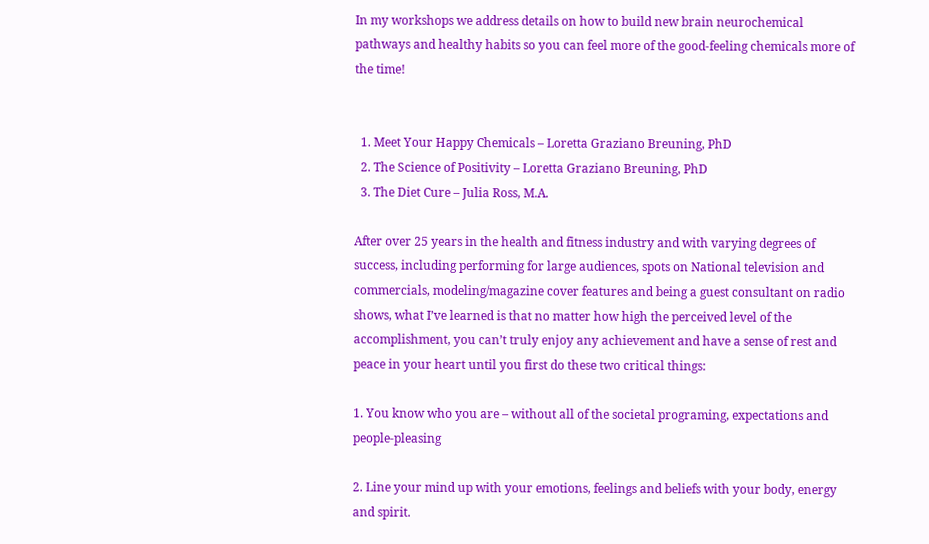In my workshops we address details on how to build new brain neurochemical pathways and healthy habits so you can feel more of the good-feeling chemicals more of the time!


  1. Meet Your Happy Chemicals – Loretta Graziano Breuning, PhD
  2. The Science of Positivity – Loretta Graziano Breuning, PhD
  3. The Diet Cure – Julia Ross, M.A.

After over 25 years in the health and fitness industry and with varying degrees of success, including performing for large audiences, spots on National television and commercials, modeling/magazine cover features and being a guest consultant on radio shows, what I’ve learned is that no matter how high the perceived level of the accomplishment, you can’t truly enjoy any achievement and have a sense of rest and peace in your heart until you first do these two critical things:

1. You know who you are – without all of the societal programing, expectations and people-pleasing

2. Line your mind up with your emotions, feelings and beliefs with your body, energy and spirit.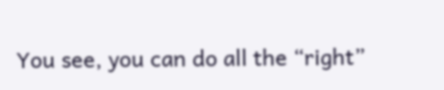You see, you can do all the “right”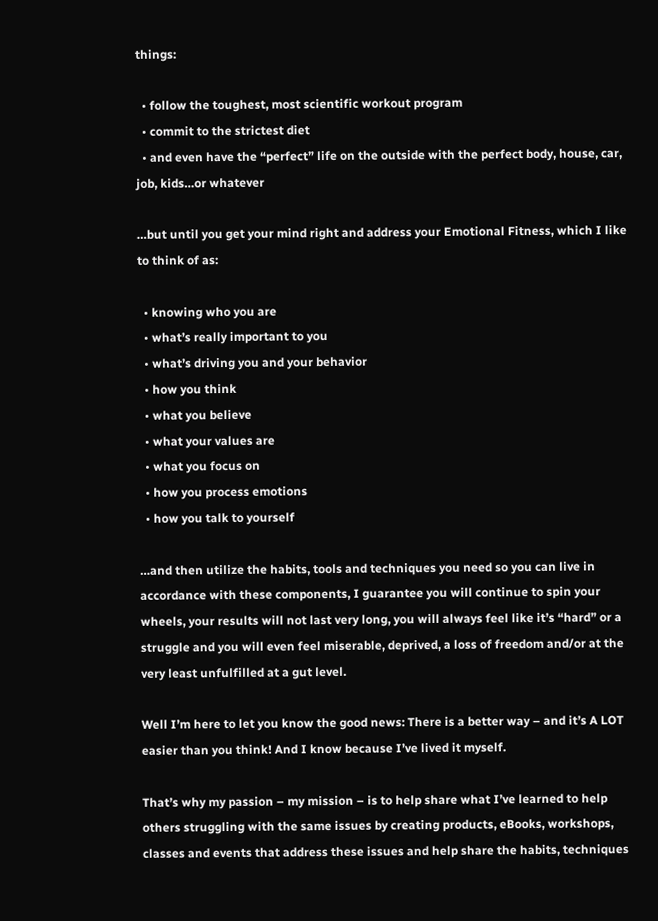things:

  • follow the toughest, most scientific workout program
  • commit to the strictest diet
  • and even have the “perfect” life on the outside with the perfect body, house, car, job, kids…or whatever

…but until you get your mind right and address your Emotional Fitness, which I like to think of as:

  • knowing who you are
  • what’s really important to you
  • what’s driving you and your behavior
  • how you think
  • what you believe
  • what your values are
  • what you focus on
  • how you process emotions
  • how you talk to yourself

…and then utilize the habits, tools and techniques you need so you can live in accordance with these components, I guarantee you will continue to spin your wheels, your results will not last very long, you will always feel like it’s “hard” or a struggle and you will even feel miserable, deprived, a loss of freedom and/or at the very least unfulfilled at a gut level.

Well I’m here to let you know the good news: There is a better way – and it’s A LOT easier than you think! And I know because I’ve lived it myself.

That’s why my passion – my mission – is to help share what I’ve learned to help others struggling with the same issues by creating products, eBooks, workshops, classes and events that address these issues and help share the habits, techniques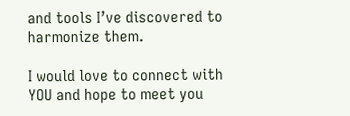and tools I’ve discovered to harmonize them.

I would love to connect with YOU and hope to meet you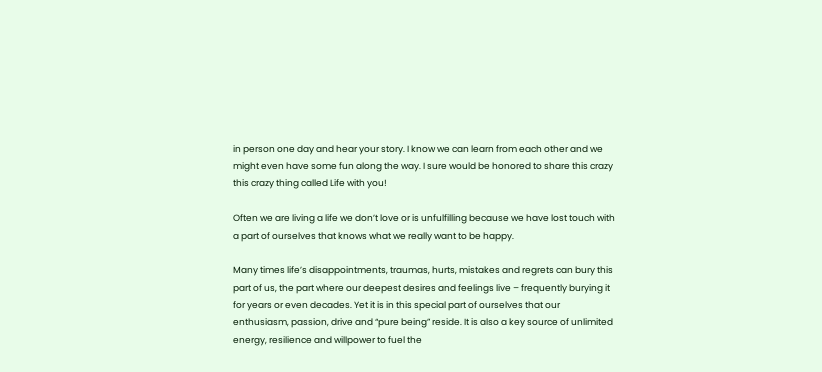in person one day and hear your story. I know we can learn from each other and we might even have some fun along the way. I sure would be honored to share this crazy this crazy thing called Life with you!

Often we are living a life we don’t love or is unfulfilling because we have lost touch with a part of ourselves that knows what we really want to be happy.

Many times life’s disappointments, traumas, hurts, mistakes and regrets can bury this part of us, the part where our deepest desires and feelings live – frequently burying it for years or even decades. Yet it is in this special part of ourselves that our enthusiasm, passion, drive and “pure being” reside. It is also a key source of unlimited energy, resilience and willpower to fuel the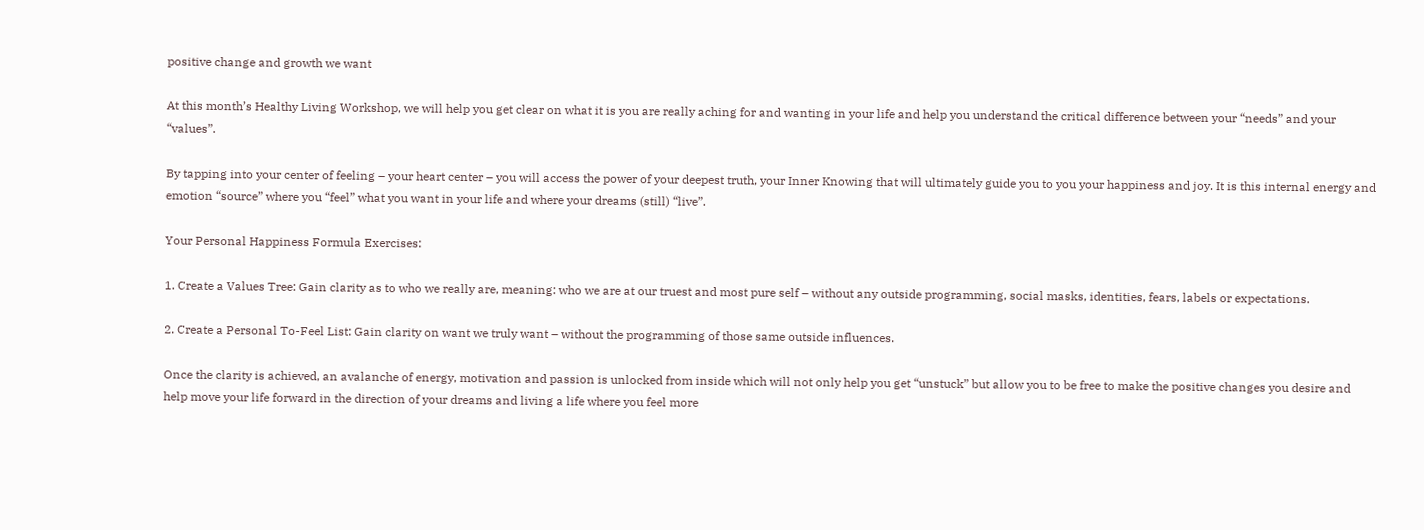positive change and growth we want

At this month’s Healthy Living Workshop, we will help you get clear on what it is you are really aching for and wanting in your life and help you understand the critical difference between your “needs” and your “values”.

By tapping into your center of feeling – your heart center – you will access the power of your deepest truth, your Inner Knowing that will ultimately guide you to you your happiness and joy. It is this internal energy and emotion “source” where you “feel” what you want in your life and where your dreams (still) “live”.

Your Personal Happiness Formula Exercises:

1. Create a Values Tree: Gain clarity as to who we really are, meaning: who we are at our truest and most pure self – without any outside programming, social masks, identities, fears, labels or expectations.

2. Create a Personal To-Feel List: Gain clarity on want we truly want – without the programming of those same outside influences.

Once the clarity is achieved, an avalanche of energy, motivation and passion is unlocked from inside which will not only help you get “unstuck” but allow you to be free to make the positive changes you desire and help move your life forward in the direction of your dreams and living a life where you feel more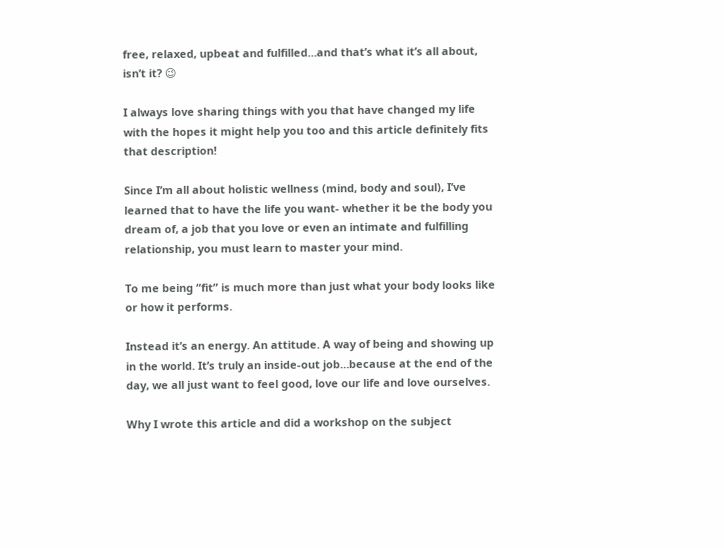free, relaxed, upbeat and fulfilled…and that’s what it’s all about, isn’t it? 😉

I always love sharing things with you that have changed my life with the hopes it might help you too and this article definitely fits that description!

Since I’m all about holistic wellness (mind, body and soul), I’ve learned that to have the life you want- whether it be the body you dream of, a job that you love or even an intimate and fulfilling relationship, you must learn to master your mind.

To me being “fit” is much more than just what your body looks like or how it performs.

Instead it’s an energy. An attitude. A way of being and showing up in the world. It’s truly an inside-out job…because at the end of the day, we all just want to feel good, love our life and love ourselves.

Why I wrote this article and did a workshop on the subject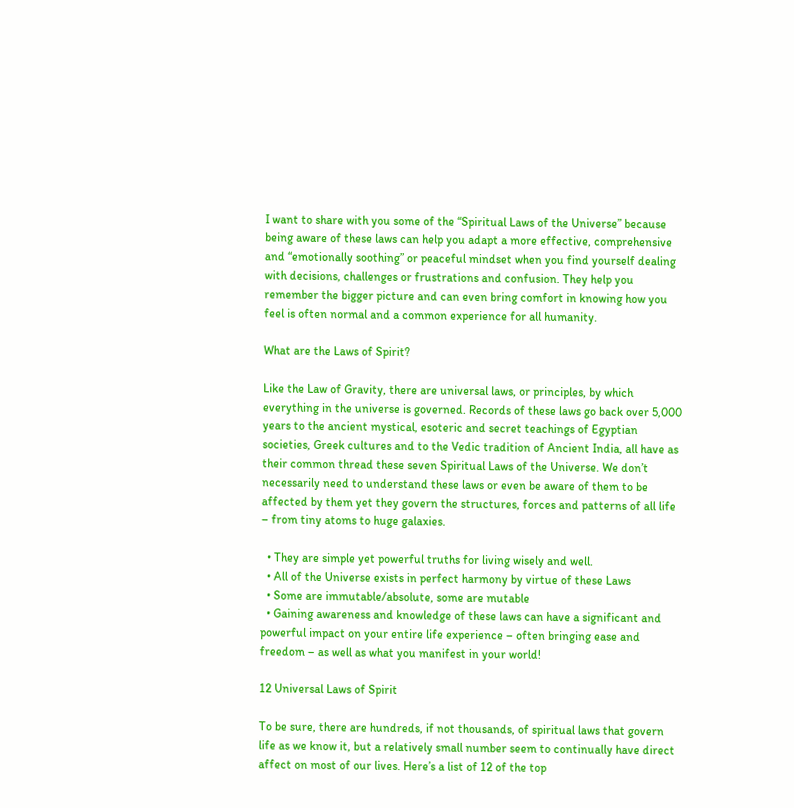I want to share with you some of the “Spiritual Laws of the Universe” because being aware of these laws can help you adapt a more effective, comprehensive and “emotionally soothing” or peaceful mindset when you find yourself dealing with decisions, challenges or frustrations and confusion. They help you remember the bigger picture and can even bring comfort in knowing how you feel is often normal and a common experience for all humanity.

What are the Laws of Spirit?

Like the Law of Gravity, there are universal laws, or principles, by which everything in the universe is governed. Records of these laws go back over 5,000 years to the ancient mystical, esoteric and secret teachings of Egyptian societies, Greek cultures and to the Vedic tradition of Ancient India, all have as their common thread these seven Spiritual Laws of the Universe. We don’t necessarily need to understand these laws or even be aware of them to be affected by them yet they govern the structures, forces and patterns of all life – from tiny atoms to huge galaxies.

  • They are simple yet powerful truths for living wisely and well.
  • All of the Universe exists in perfect harmony by virtue of these Laws
  • Some are immutable/absolute, some are mutable
  • Gaining awareness and knowledge of these laws can have a significant and powerful impact on your entire life experience – often bringing ease and freedom – as well as what you manifest in your world!

12 Universal Laws of Spirit

To be sure, there are hundreds, if not thousands, of spiritual laws that govern life as we know it, but a relatively small number seem to continually have direct affect on most of our lives. Here’s a list of 12 of the top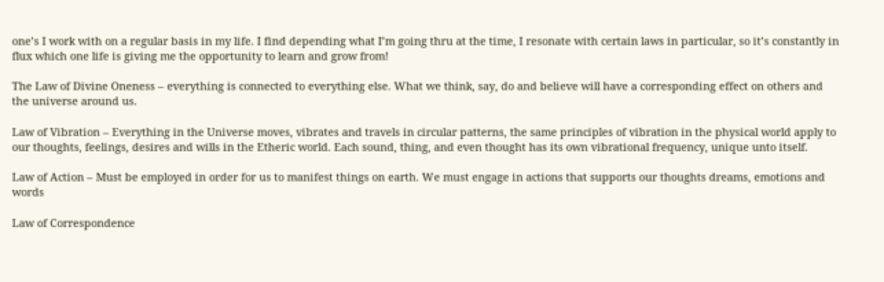one’s I work with on a regular basis in my life. I find depending what I’m going thru at the time, I resonate with certain laws in particular, so it’s constantly in flux which one life is giving me the opportunity to learn and grow from!

The Law of Divine Oneness – everything is connected to everything else. What we think, say, do and believe will have a corresponding effect on others and the universe around us.

Law of Vibration – Everything in the Universe moves, vibrates and travels in circular patterns, the same principles of vibration in the physical world apply to our thoughts, feelings, desires and wills in the Etheric world. Each sound, thing, and even thought has its own vibrational frequency, unique unto itself.

Law of Action – Must be employed in order for us to manifest things on earth. We must engage in actions that supports our thoughts dreams, emotions and words

Law of Correspondence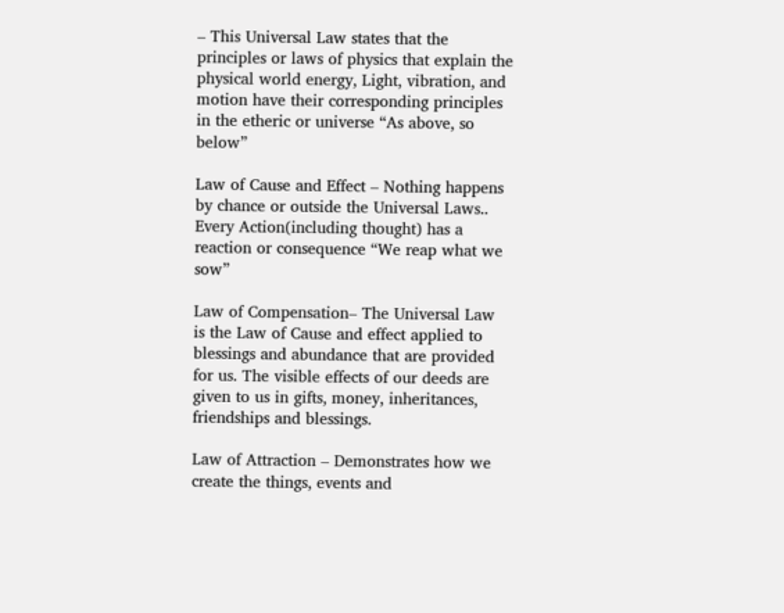– This Universal Law states that the principles or laws of physics that explain the physical world energy, Light, vibration, and motion have their corresponding principles in the etheric or universe “As above, so below”

Law of Cause and Effect – Nothing happens by chance or outside the Universal Laws.. Every Action(including thought) has a reaction or consequence “We reap what we sow”

Law of Compensation– The Universal Law is the Law of Cause and effect applied to blessings and abundance that are provided for us. The visible effects of our deeds are given to us in gifts, money, inheritances, friendships and blessings.

Law of Attraction – Demonstrates how we create the things, events and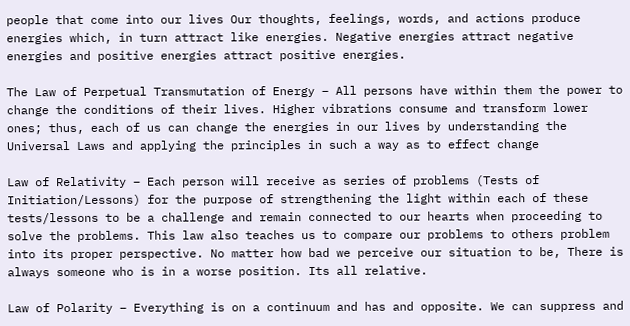people that come into our lives Our thoughts, feelings, words, and actions produce energies which, in turn attract like energies. Negative energies attract negative energies and positive energies attract positive energies.

The Law of Perpetual Transmutation of Energy – All persons have within them the power to change the conditions of their lives. Higher vibrations consume and transform lower ones; thus, each of us can change the energies in our lives by understanding the Universal Laws and applying the principles in such a way as to effect change

Law of Relativity – Each person will receive as series of problems (Tests of Initiation/Lessons) for the purpose of strengthening the light within each of these tests/lessons to be a challenge and remain connected to our hearts when proceeding to solve the problems. This law also teaches us to compare our problems to others problem into its proper perspective. No matter how bad we perceive our situation to be, There is always someone who is in a worse position. Its all relative.

Law of Polarity – Everything is on a continuum and has and opposite. We can suppress and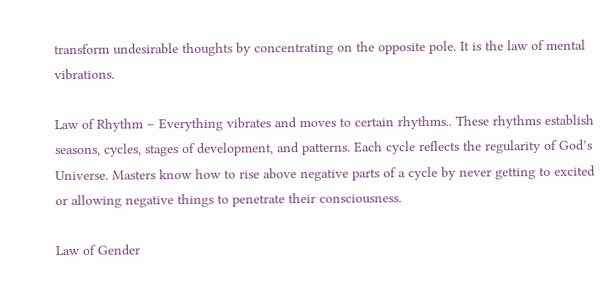transform undesirable thoughts by concentrating on the opposite pole. It is the law of mental vibrations.

Law of Rhythm – Everything vibrates and moves to certain rhythms.. These rhythms establish seasons, cycles, stages of development, and patterns. Each cycle reflects the regularity of God’s Universe. Masters know how to rise above negative parts of a cycle by never getting to excited or allowing negative things to penetrate their consciousness.

Law of Gender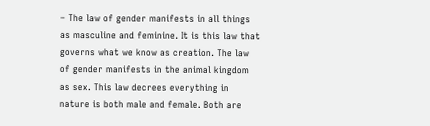– The law of gender manifests in all things as masculine and feminine. It is this law that governs what we know as creation. The law of gender manifests in the animal kingdom as sex. This law decrees everything in nature is both male and female. Both are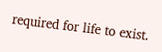required for life to exist.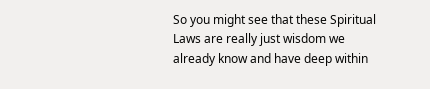So you might see that these Spiritual Laws are really just wisdom we already know and have deep within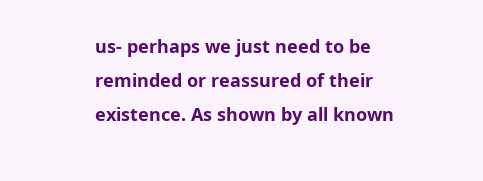us- perhaps we just need to be reminded or reassured of their existence. As shown by all known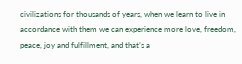civilizations for thousands of years, when we learn to live in accordance with them we can experience more love, freedom, peace, joy and fulfillment, and that’s a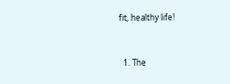fit, healthy life!


  1. The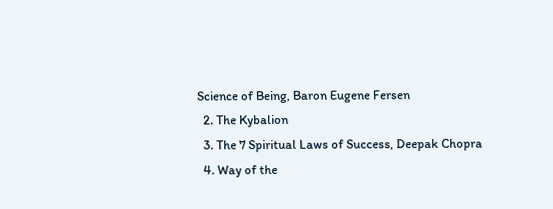Science of Being, Baron Eugene Fersen
  2. The Kybalion
  3. The 7 Spiritual Laws of Success, Deepak Chopra
  4. Way of the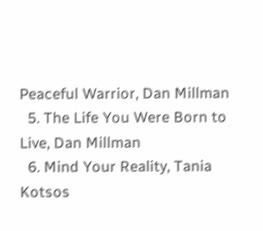Peaceful Warrior, Dan Millman
  5. The Life You Were Born to Live, Dan Millman
  6. Mind Your Reality, Tania Kotsos